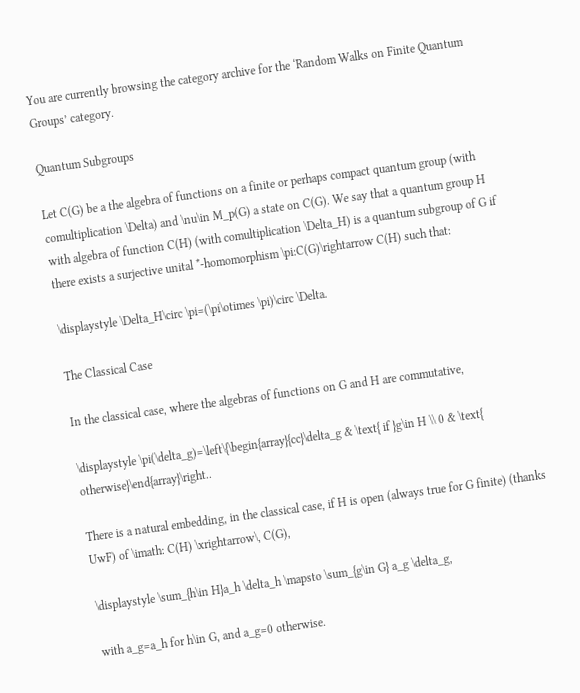You are currently browsing the category archive for the ‘Random Walks on Finite Quantum Groups’ category.

Quantum Subgroups

Let C(G) be a the algebra of functions on a finite or perhaps compact quantum group (with comultiplication \Delta) and \nu\in M_p(G) a state on C(G). We say that a quantum group H with algebra of function C(H) (with comultiplication \Delta_H) is a quantum subgroup of G if there exists a surjective unital *-homomorphism \pi:C(G)\rightarrow C(H) such that:

\displaystyle \Delta_H\circ \pi=(\pi\otimes \pi)\circ \Delta.

The Classical Case

In the classical case, where the algebras of functions on G and H are commutative,

\displaystyle \pi(\delta_g)=\left\{\begin{array}{cc}\delta_g & \text{ if }g\in H \\ 0 & \text{ otherwise}\end{array}\right..

There is a natural embedding, in the classical case, if H is open (always true for G finite) (thanks UwF) of \imath: C(H) \xrightarrow\, C(G),

\displaystyle \sum_{h\in H}a_h \delta_h \mapsto \sum_{g\in G} a_g \delta_g,

with a_g=a_h for h\in G, and a_g=0 otherwise.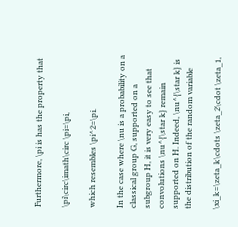Furthermore, \pi is has the property that

\pi\circ\imath\circ \pi=\pi,

which resembles \pi^2=\pi.

In the case where \nu is a probability on a classical group G, supported on a subgroup H, it is very easy to see that convolutions \nu^{\star k} remain supported on H. Indeed, \nu^{\star k} is the distribution of the random variable

\xi_k=\zeta_k\cdots \zeta_2\cdot \zeta_1,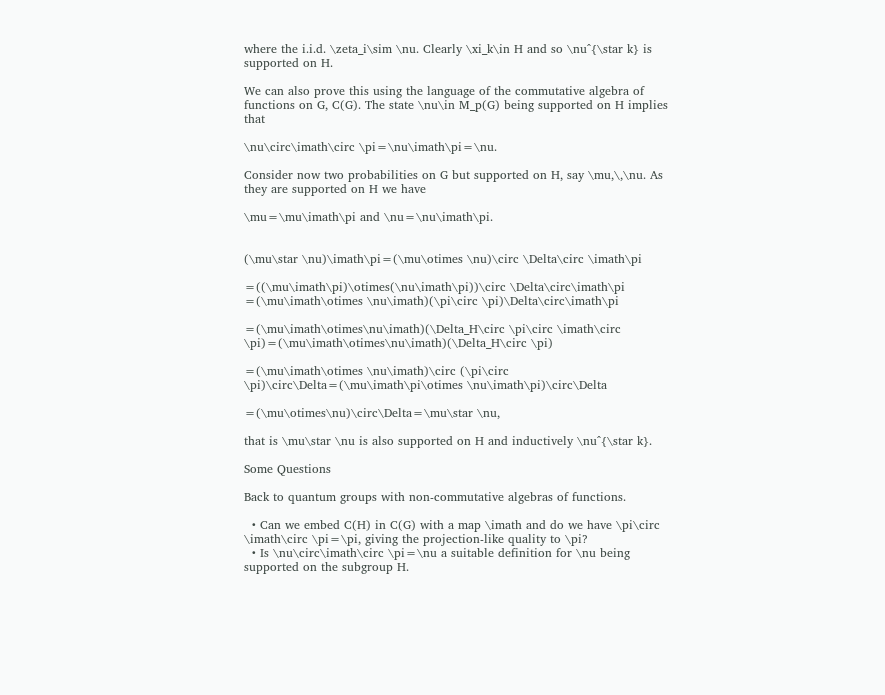where the i.i.d. \zeta_i\sim \nu. Clearly \xi_k\in H and so \nu^{\star k} is supported on H.

We can also prove this using the language of the commutative algebra of functions on G, C(G). The state \nu\in M_p(G) being supported on H implies that

\nu\circ\imath\circ \pi=\nu\imath\pi=\nu.

Consider now two probabilities on G but supported on H, say \mu,\,\nu. As they are supported on H we have

\mu=\mu\imath\pi and \nu=\nu\imath\pi.


(\mu\star \nu)\imath\pi=(\mu\otimes \nu)\circ \Delta\circ \imath\pi

=((\mu\imath\pi)\otimes(\nu\imath\pi))\circ \Delta\circ\imath\pi =(\mu\imath\otimes \nu\imath)(\pi\circ \pi)\Delta\circ\imath\pi

=(\mu\imath\otimes\nu\imath)(\Delta_H\circ \pi\circ \imath\circ \pi)=(\mu\imath\otimes\nu\imath)(\Delta_H\circ \pi)

=(\mu\imath\otimes \nu\imath)\circ (\pi\circ \pi)\circ\Delta=(\mu\imath\pi\otimes \nu\imath\pi)\circ\Delta

=(\mu\otimes\nu)\circ\Delta=\mu\star \nu,

that is \mu\star \nu is also supported on H and inductively \nu^{\star k}.

Some Questions

Back to quantum groups with non-commutative algebras of functions.

  • Can we embed C(H) in C(G) with a map \imath and do we have \pi\circ \imath\circ \pi=\pi, giving the projection-like quality to \pi?
  • Is \nu\circ\imath\circ \pi=\nu a suitable definition for \nu being supported on the subgroup H.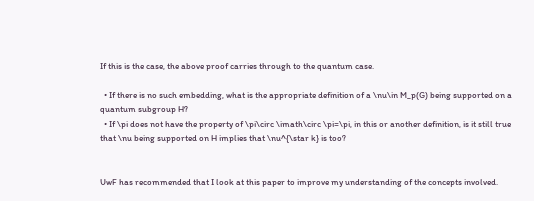If this is the case, the above proof carries through to the quantum case.

  • If there is no such embedding, what is the appropriate definition of a \nu\in M_p(G) being supported on a quantum subgroup H?
  • If \pi does not have the property of \pi\circ \imath\circ \pi=\pi, in this or another definition, is it still true that \nu being supported on H implies that \nu^{\star k} is too?


UwF has recommended that I look at this paper to improve my understanding of the concepts involved.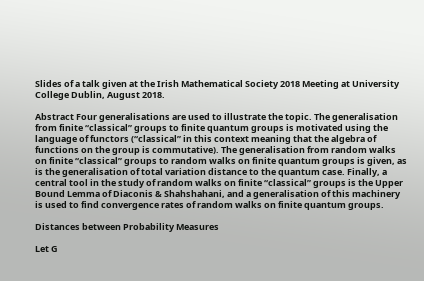Slides of a talk given at the Irish Mathematical Society 2018 Meeting at University College Dublin, August 2018.

Abstract Four generalisations are used to illustrate the topic. The generalisation from finite “classical” groups to finite quantum groups is motivated using the language of functors (“classical” in this context meaning that the algebra of functions on the group is commutative). The generalisation from random walks on finite “classical” groups to random walks on finite quantum groups is given, as is the generalisation of total variation distance to the quantum case. Finally, a central tool in the study of random walks on finite “classical” groups is the Upper Bound Lemma of Diaconis & Shahshahani, and a generalisation of this machinery is used to find convergence rates of random walks on finite quantum groups.

Distances between Probability Measures

Let G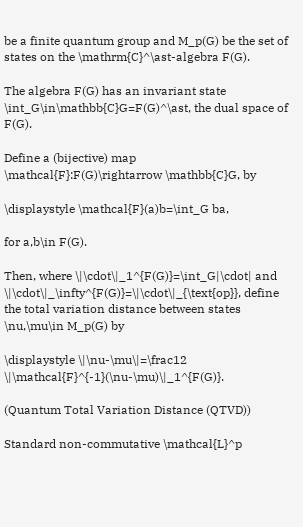be a finite quantum group and M_p(G) be the set of states on the \mathrm{C}^\ast-algebra F(G).

The algebra F(G) has an invariant state \int_G\in\mathbb{C}G=F(G)^\ast, the dual space of F(G).

Define a (bijective) map \mathcal{F}:F(G)\rightarrow \mathbb{C}G, by

\displaystyle \mathcal{F}(a)b=\int_G ba,

for a,b\in F(G).

Then, where \|\cdot\|_1^{F(G)}=\int_G|\cdot| and \|\cdot\|_\infty^{F(G)}=\|\cdot\|_{\text{op}}, define the total variation distance between states \nu,\mu\in M_p(G) by

\displaystyle \|\nu-\mu\|=\frac12 \|\mathcal{F}^{-1}(\nu-\mu)\|_1^{F(G)}.

(Quantum Total Variation Distance (QTVD))

Standard non-commutative \mathcal{L}^p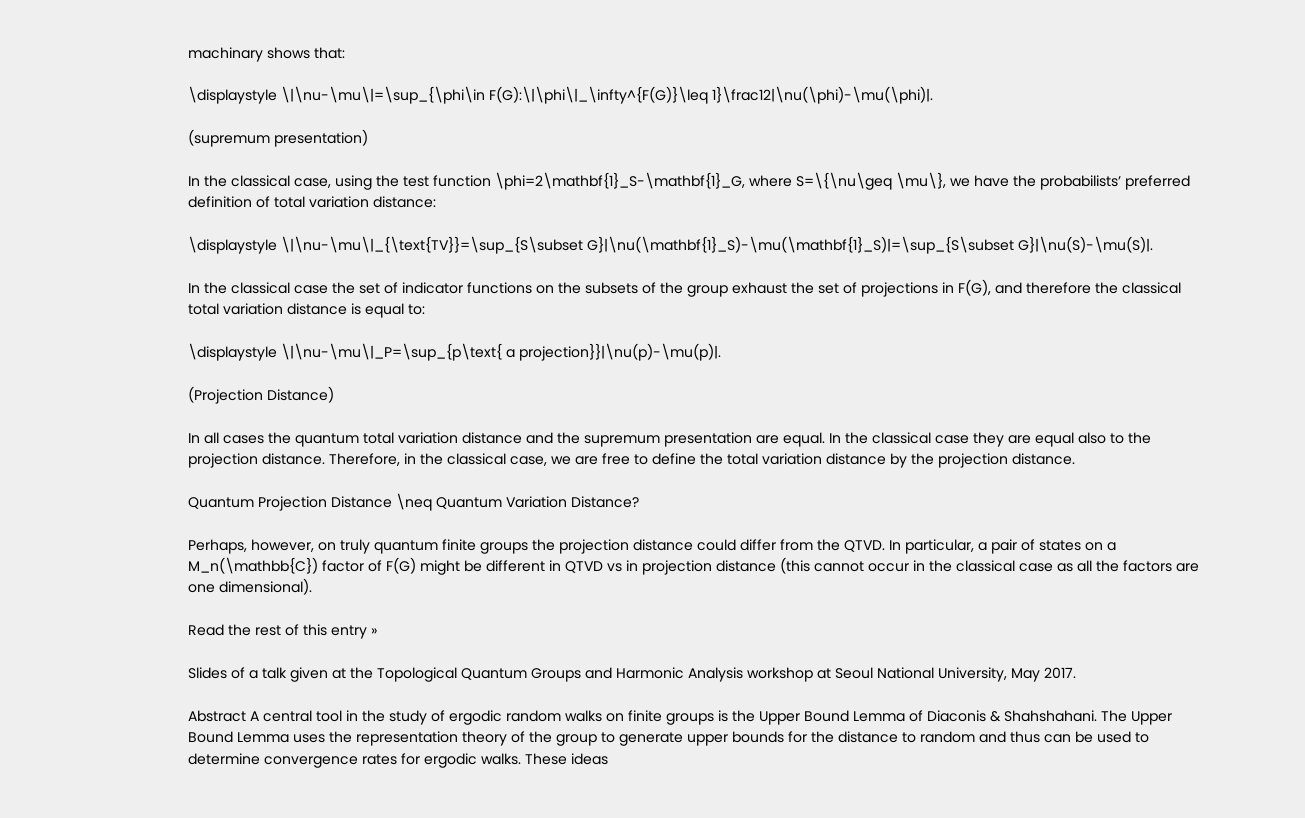machinary shows that:

\displaystyle \|\nu-\mu\|=\sup_{\phi\in F(G):\|\phi\|_\infty^{F(G)}\leq 1}\frac12|\nu(\phi)-\mu(\phi)|.

(supremum presentation)

In the classical case, using the test function \phi=2\mathbf{1}_S-\mathbf{1}_G, where S=\{\nu\geq \mu\}, we have the probabilists’ preferred definition of total variation distance:

\displaystyle \|\nu-\mu\|_{\text{TV}}=\sup_{S\subset G}|\nu(\mathbf{1}_S)-\mu(\mathbf{1}_S)|=\sup_{S\subset G}|\nu(S)-\mu(S)|.

In the classical case the set of indicator functions on the subsets of the group exhaust the set of projections in F(G), and therefore the classical total variation distance is equal to:

\displaystyle \|\nu-\mu\|_P=\sup_{p\text{ a projection}}|\nu(p)-\mu(p)|.

(Projection Distance)

In all cases the quantum total variation distance and the supremum presentation are equal. In the classical case they are equal also to the projection distance. Therefore, in the classical case, we are free to define the total variation distance by the projection distance.

Quantum Projection Distance \neq Quantum Variation Distance?

Perhaps, however, on truly quantum finite groups the projection distance could differ from the QTVD. In particular, a pair of states on a M_n(\mathbb{C}) factor of F(G) might be different in QTVD vs in projection distance (this cannot occur in the classical case as all the factors are one dimensional).

Read the rest of this entry »

Slides of a talk given at the Topological Quantum Groups and Harmonic Analysis workshop at Seoul National University, May 2017.

Abstract A central tool in the study of ergodic random walks on finite groups is the Upper Bound Lemma of Diaconis & Shahshahani. The Upper Bound Lemma uses the representation theory of the group to generate upper bounds for the distance to random and thus can be used to determine convergence rates for ergodic walks. These ideas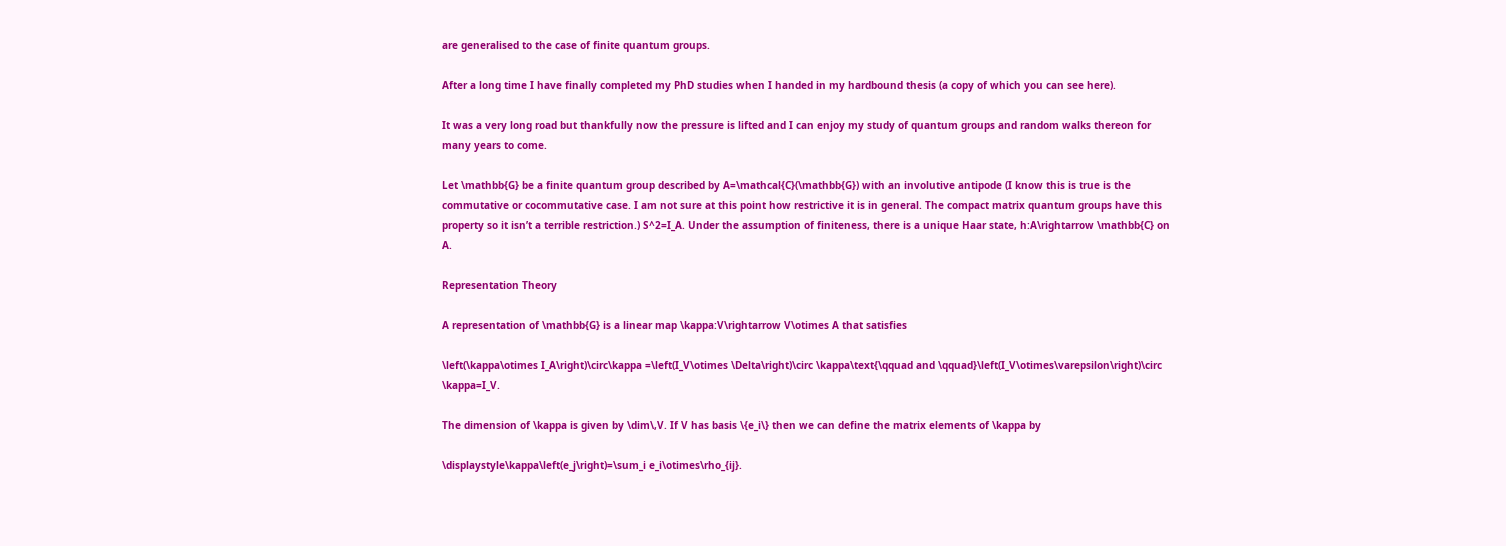are generalised to the case of finite quantum groups.

After a long time I have finally completed my PhD studies when I handed in my hardbound thesis (a copy of which you can see here).

It was a very long road but thankfully now the pressure is lifted and I can enjoy my study of quantum groups and random walks thereon for many years to come.

Let \mathbb{G} be a finite quantum group described by A=\mathcal{C}(\mathbb{G}) with an involutive antipode (I know this is true is the commutative or cocommutative case. I am not sure at this point how restrictive it is in general. The compact matrix quantum groups have this property so it isn’t a terrible restriction.) S^2=I_A. Under the assumption of finiteness, there is a unique Haar state, h:A\rightarrow \mathbb{C} on A.

Representation Theory

A representation of \mathbb{G} is a linear map \kappa:V\rightarrow V\otimes A that satisfies

\left(\kappa\otimes I_A\right)\circ\kappa =\left(I_V\otimes \Delta\right)\circ \kappa\text{\qquad and \qquad}\left(I_V\otimes\varepsilon\right)\circ \kappa=I_V.

The dimension of \kappa is given by \dim\,V. If V has basis \{e_i\} then we can define the matrix elements of \kappa by

\displaystyle\kappa\left(e_j\right)=\sum_i e_i\otimes\rho_{ij}.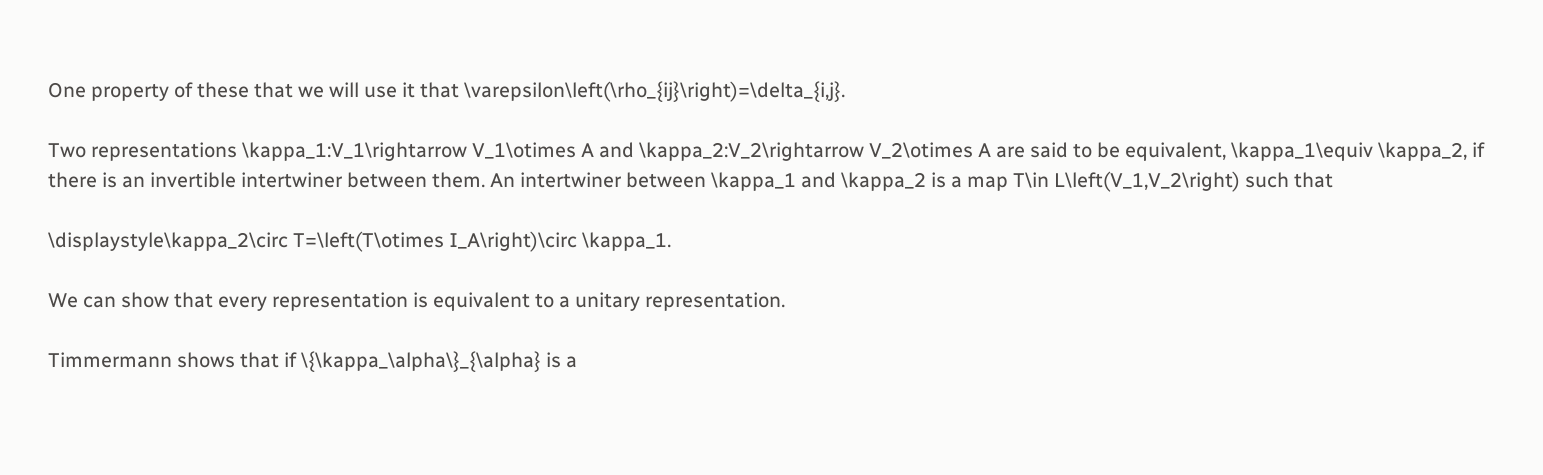One property of these that we will use it that \varepsilon\left(\rho_{ij}\right)=\delta_{i,j}.

Two representations \kappa_1:V_1\rightarrow V_1\otimes A and \kappa_2:V_2\rightarrow V_2\otimes A are said to be equivalent, \kappa_1\equiv \kappa_2, if there is an invertible intertwiner between them. An intertwiner between \kappa_1 and \kappa_2 is a map T\in L\left(V_1,V_2\right) such that

\displaystyle\kappa_2\circ T=\left(T\otimes I_A\right)\circ \kappa_1.

We can show that every representation is equivalent to a unitary representation.

Timmermann shows that if \{\kappa_\alpha\}_{\alpha} is a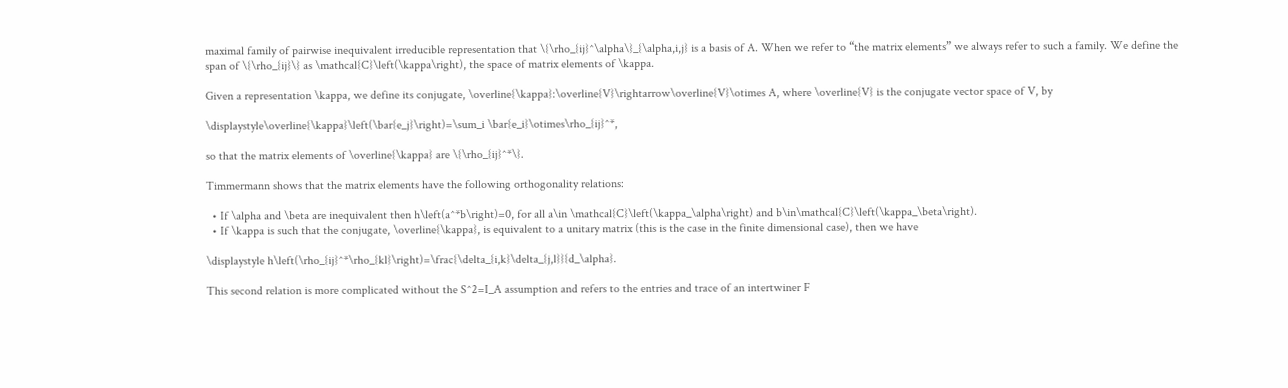maximal family of pairwise inequivalent irreducible representation that \{\rho_{ij}^\alpha\}_{\alpha,i,j} is a basis of A. When we refer to “the matrix elements” we always refer to such a family. We define the span of \{\rho_{ij}\} as \mathcal{C}\left(\kappa\right), the space of matrix elements of \kappa.

Given a representation \kappa, we define its conjugate, \overline{\kappa}:\overline{V}\rightarrow\overline{V}\otimes A, where \overline{V} is the conjugate vector space of V, by

\displaystyle\overline{\kappa}\left(\bar{e_j}\right)=\sum_i \bar{e_i}\otimes\rho_{ij}^*,

so that the matrix elements of \overline{\kappa} are \{\rho_{ij}^*\}.

Timmermann shows that the matrix elements have the following orthogonality relations:

  • If \alpha and \beta are inequivalent then h\left(a^*b\right)=0, for all a\in \mathcal{C}\left(\kappa_\alpha\right) and b\in\mathcal{C}\left(\kappa_\beta\right).
  • If \kappa is such that the conjugate, \overline{\kappa}, is equivalent to a unitary matrix (this is the case in the finite dimensional case), then we have

\displaystyle h\left(\rho_{ij}^*\rho_{kl}\right)=\frac{\delta_{i,k}\delta_{j,l}}{d_\alpha}.

This second relation is more complicated without the S^2=I_A assumption and refers to the entries and trace of an intertwiner F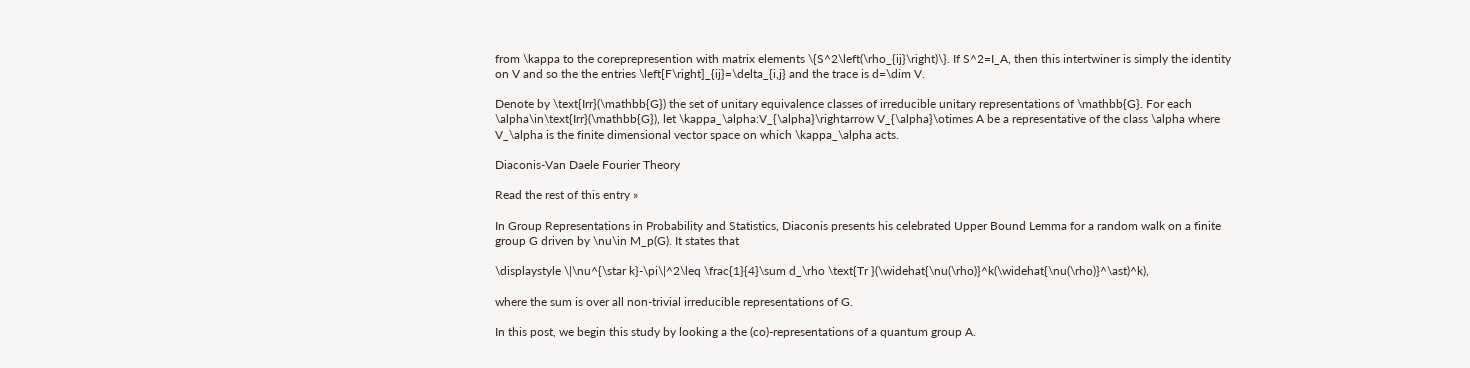from \kappa to the coreprepresention with matrix elements \{S^2\left(\rho_{ij}\right)\}. If S^2=I_A, then this intertwiner is simply the identity on V and so the the entries \left[F\right]_{ij}=\delta_{i,j} and the trace is d=\dim V.

Denote by \text{Irr}(\mathbb{G}) the set of unitary equivalence classes of irreducible unitary representations of \mathbb{G}. For each \alpha\in\text{Irr}(\mathbb{G}), let \kappa_\alpha:V_{\alpha}\rightarrow V_{\alpha}\otimes A be a representative of the class \alpha where V_\alpha is the finite dimensional vector space on which \kappa_\alpha acts.

Diaconis-Van Daele Fourier Theory

Read the rest of this entry »

In Group Representations in Probability and Statistics, Diaconis presents his celebrated Upper Bound Lemma for a random walk on a finite  group G driven by \nu\in M_p(G). It states that

\displaystyle \|\nu^{\star k}-\pi\|^2\leq \frac{1}{4}\sum d_\rho \text{Tr }(\widehat{\nu(\rho)}^k(\widehat{\nu(\rho)}^\ast)^k),

where the sum is over all non-trivial irreducible representations of G.

In this post, we begin this study by looking a the (co)-representations of a quantum group A.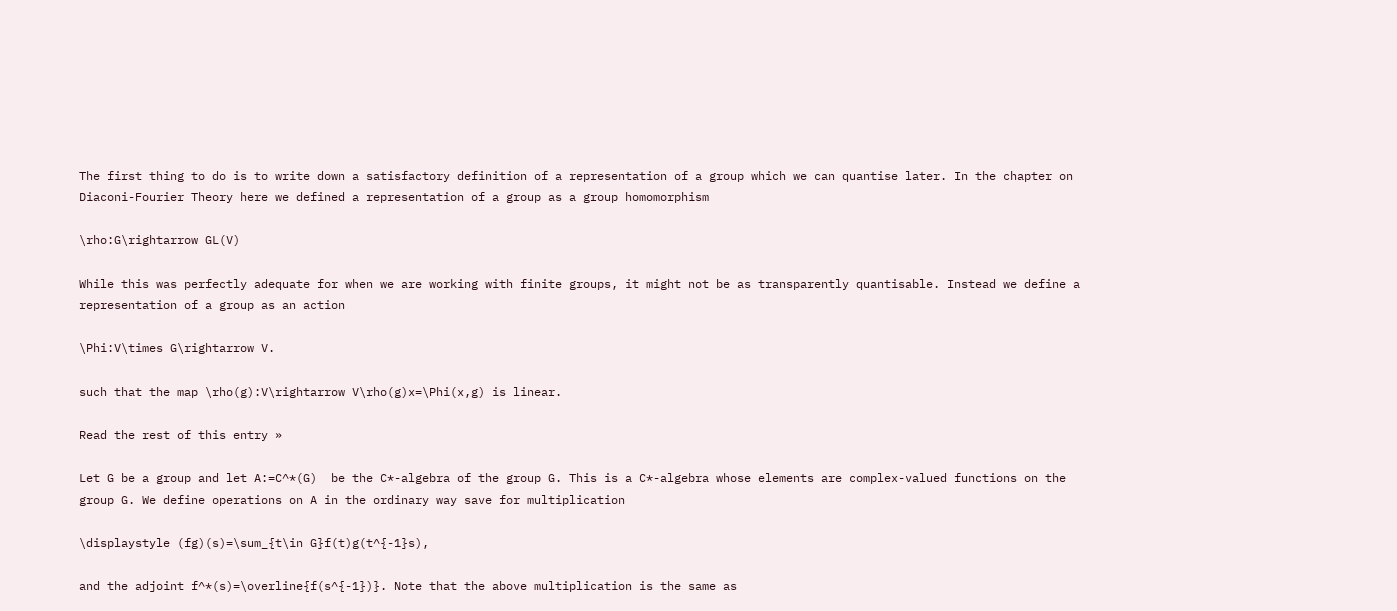The first thing to do is to write down a satisfactory definition of a representation of a group which we can quantise later. In the chapter on Diaconi-Fourier Theory here we defined a representation of a group as a group homomorphism

\rho:G\rightarrow GL(V)

While this was perfectly adequate for when we are working with finite groups, it might not be as transparently quantisable. Instead we define a representation of a group as an action

\Phi:V\times G\rightarrow V.

such that the map \rho(g):V\rightarrow V\rho(g)x=\Phi(x,g) is linear.

Read the rest of this entry »

Let G be a group and let A:=C^*(G)  be the C*-algebra of the group G. This is a C*-algebra whose elements are complex-valued functions on the group G. We define operations on A in the ordinary way save for multiplication

\displaystyle (fg)(s)=\sum_{t\in G}f(t)g(t^{-1}s),

and the adjoint f^*(s)=\overline{f(s^{-1})}. Note that the above multiplication is the same as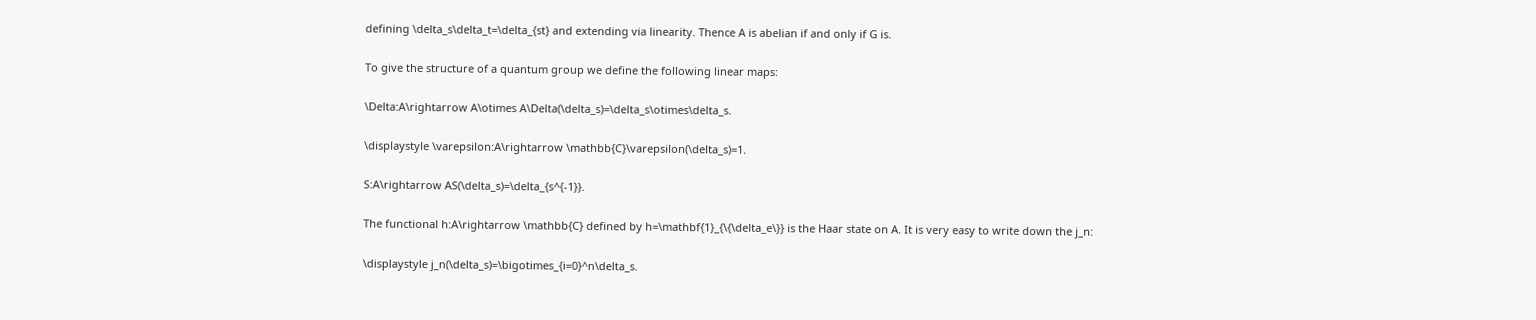defining \delta_s\delta_t=\delta_{st} and extending via linearity. Thence A is abelian if and only if G is.

To give the structure of a quantum group we define the following linear maps:

\Delta:A\rightarrow A\otimes A\Delta(\delta_s)=\delta_s\otimes\delta_s.

\displaystyle \varepsilon:A\rightarrow \mathbb{C}\varepsilon(\delta_s)=1.

S:A\rightarrow AS(\delta_s)=\delta_{s^{-1}}.

The functional h:A\rightarrow \mathbb{C} defined by h=\mathbf{1}_{\{\delta_e\}} is the Haar state on A. It is very easy to write down the j_n:

\displaystyle j_n(\delta_s)=\bigotimes_{i=0}^n\delta_s.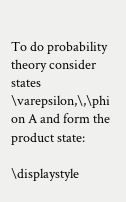To do probability theory consider states \varepsilon,\,\phi on A and form the product state:

\displaystyle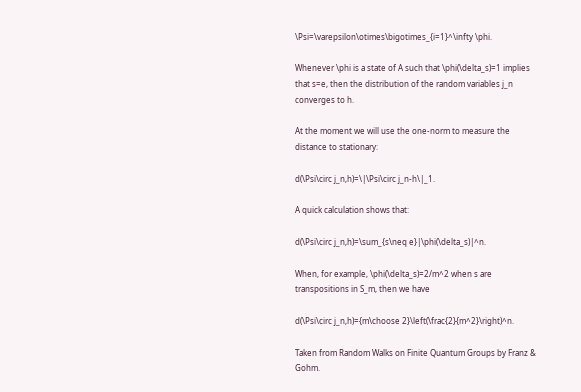\Psi=\varepsilon\otimes\bigotimes_{i=1}^\infty \phi.

Whenever \phi is a state of A such that \phi(\delta_s)=1 implies that s=e, then the distribution of the random variables j_n converges to h.

At the moment we will use the one-norm to measure the distance to stationary:

d(\Psi\circ j_n,h)=\|\Psi\circ j_n-h\|_1.

A quick calculation shows that:

d(\Psi\circ j_n,h)=\sum_{s\neq e}|\phi(\delta_s)|^n.

When, for example, \phi(\delta_s)=2/m^2 when s are transpositions in S_m, then we have

d(\Psi\circ j_n,h)={m\choose 2}\left(\frac{2}{m^2}\right)^n.

Taken from Random Walks on Finite Quantum Groups by Franz & Gohm.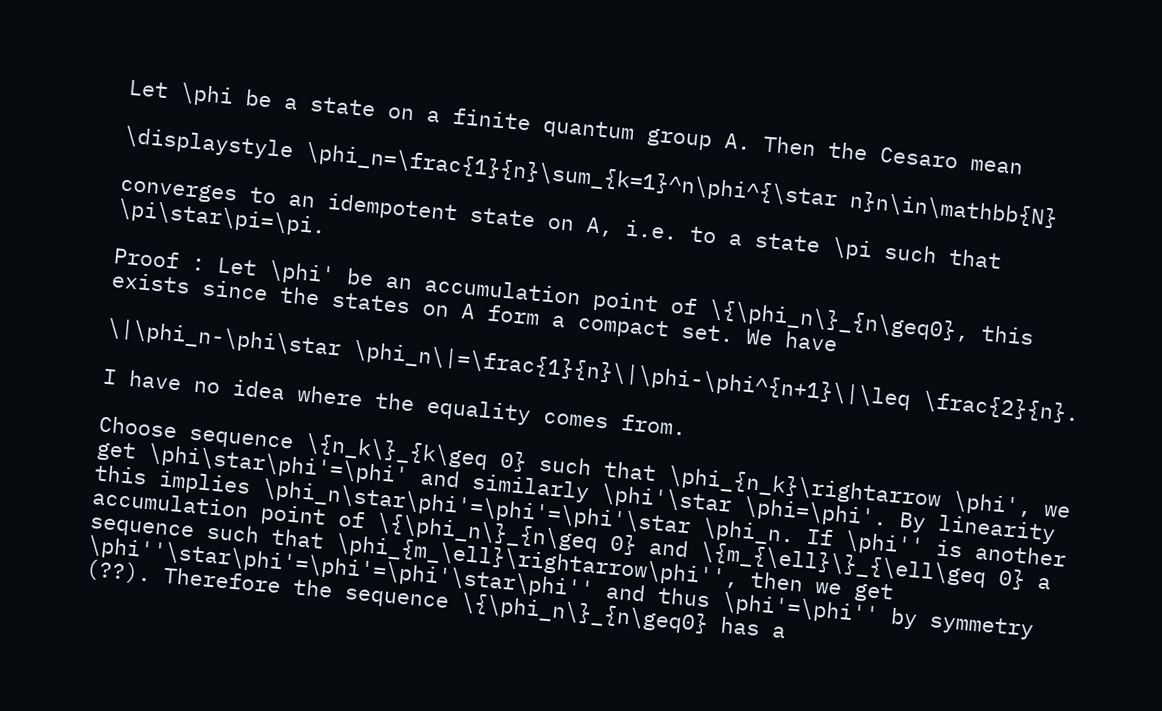Let \phi be a state on a finite quantum group A. Then the Cesaro mean

\displaystyle \phi_n=\frac{1}{n}\sum_{k=1}^n\phi^{\star n}n\in\mathbb{N}

converges to an idempotent state on A, i.e. to a state \pi such that \pi\star\pi=\pi.

Proof : Let \phi' be an accumulation point of \{\phi_n\}_{n\geq0}, this exists since the states on A form a compact set. We have

\|\phi_n-\phi\star \phi_n\|=\frac{1}{n}\|\phi-\phi^{n+1}\|\leq \frac{2}{n}.

I have no idea where the equality comes from.

Choose sequence \{n_k\}_{k\geq 0} such that \phi_{n_k}\rightarrow \phi', we get \phi\star\phi'=\phi' and similarly \phi'\star \phi=\phi'. By linearity this implies \phi_n\star\phi'=\phi'=\phi'\star \phi_n. If \phi'' is another accumulation point of \{\phi_n\}_{n\geq 0} and \{m_{\ell}\}_{\ell\geq 0} a sequence such that \phi_{m_\ell}\rightarrow\phi'', then we get \phi''\star\phi'=\phi'=\phi'\star\phi'' and thus \phi'=\phi'' by symmetry (??). Therefore the sequence \{\phi_n\}_{n\geq0} has a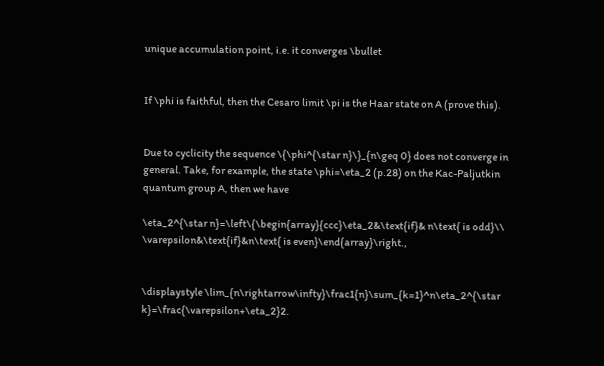unique accumulation point, i.e. it converges \bullet


If \phi is faithful, then the Cesaro limit \pi is the Haar state on A (prove this).


Due to cyclicity the sequence \{\phi^{\star n}\}_{n\geq 0} does not converge in general. Take, for example, the state \phi=\eta_2 (p.28) on the Kac-Paljutkin quantum group A, then we have

\eta_2^{\star n}=\left\{\begin{array}{ccc}\eta_2&\text{if}& n\text{ is odd}\\ \varepsilon&\text{if}&n\text{ is even}\end{array}\right.,


\displaystyle \lim_{n\rightarrow\infty}\frac1{n}\sum_{k=1}^n\eta_2^{\star k}=\frac{\varepsilon+\eta_2}2.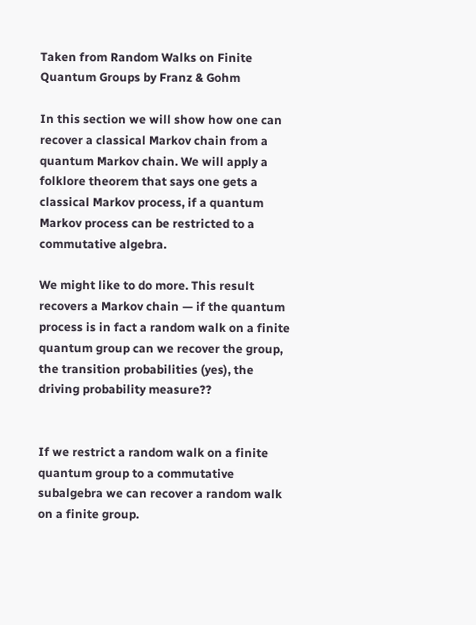Taken from Random Walks on Finite Quantum Groups by Franz & Gohm

In this section we will show how one can recover a classical Markov chain from a quantum Markov chain. We will apply a folklore theorem that says one gets a classical Markov process, if a quantum Markov process can be restricted to a commutative algebra.

We might like to do more. This result recovers a Markov chain — if the quantum process is in fact a random walk on a finite quantum group can we recover the group, the transition probabilities (yes), the driving probability measure??


If we restrict a random walk on a finite quantum group to a commutative subalgebra we can recover a random walk on a finite group.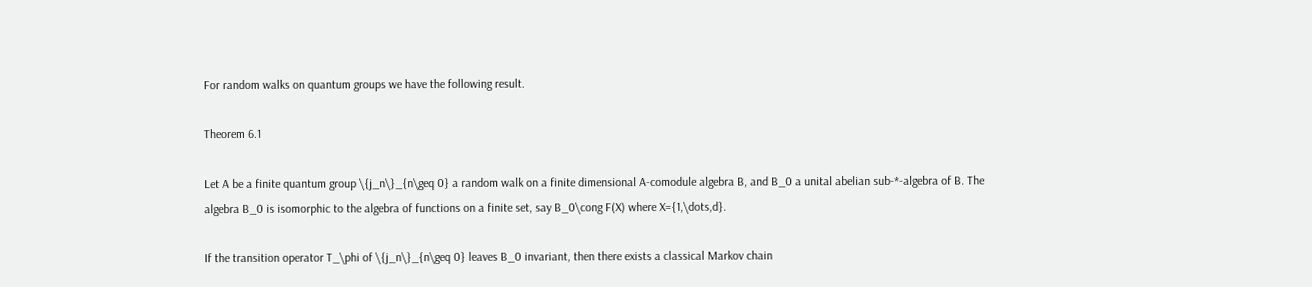For random walks on quantum groups we have the following result.

Theorem 6.1

Let A be a finite quantum group \{j_n\}_{n\geq 0} a random walk on a finite dimensional A-comodule algebra B, and B_0 a unital abelian sub-*-algebra of B. The algebra B_0 is isomorphic to the algebra of functions on a finite set, say B_0\cong F(X) where X={1,\dots,d}.

If the transition operator T_\phi of \{j_n\}_{n\geq 0} leaves B_0 invariant, then there exists a classical Markov chain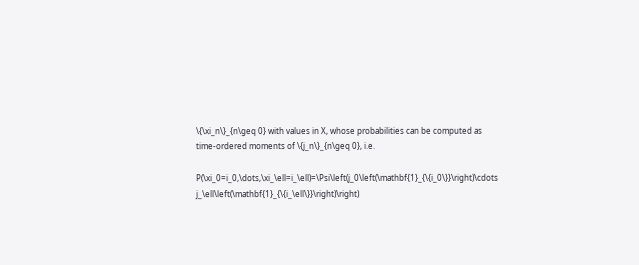\{\xi_n\}_{n\geq 0} with values in X, whose probabilities can be computed as time-ordered moments of \{j_n\}_{n\geq 0}, i.e.

P(\xi_0=i_0,\dots,\xi_\ell=i_\ell)=\Psi\left(j_0\left(\mathbf{1}_{\{i_0\}}\right)\cdots j_\ell\left(\mathbf{1}_{\{i_\ell\}}\right)\right)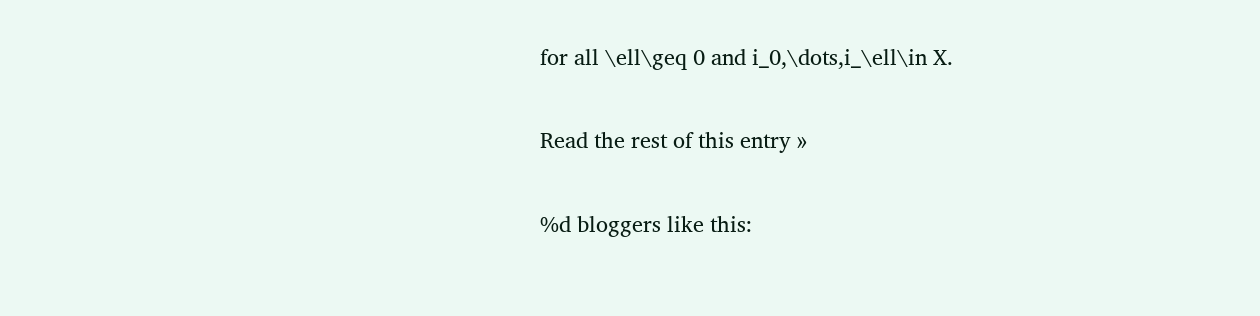for all \ell\geq 0 and i_0,\dots,i_\ell\in X.

Read the rest of this entry »

%d bloggers like this: